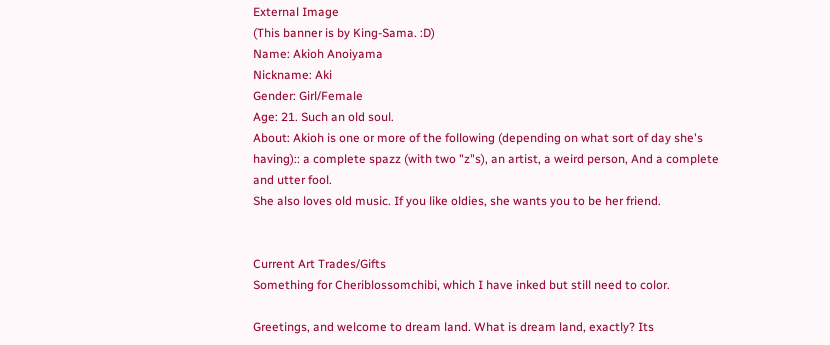External Image
(This banner is by King-Sama. :D)
Name: Akioh Anoiyama
Nickname: Aki
Gender: Girl/Female
Age: 21. Such an old soul.
About: Akioh is one or more of the following (depending on what sort of day she's having):: a complete spazz (with two "z"s), an artist, a weird person, And a complete and utter fool.
She also loves old music. If you like oldies, she wants you to be her friend.


Current Art Trades/Gifts
Something for Cheriblossomchibi, which I have inked but still need to color.

Greetings, and welcome to dream land. What is dream land, exactly? Its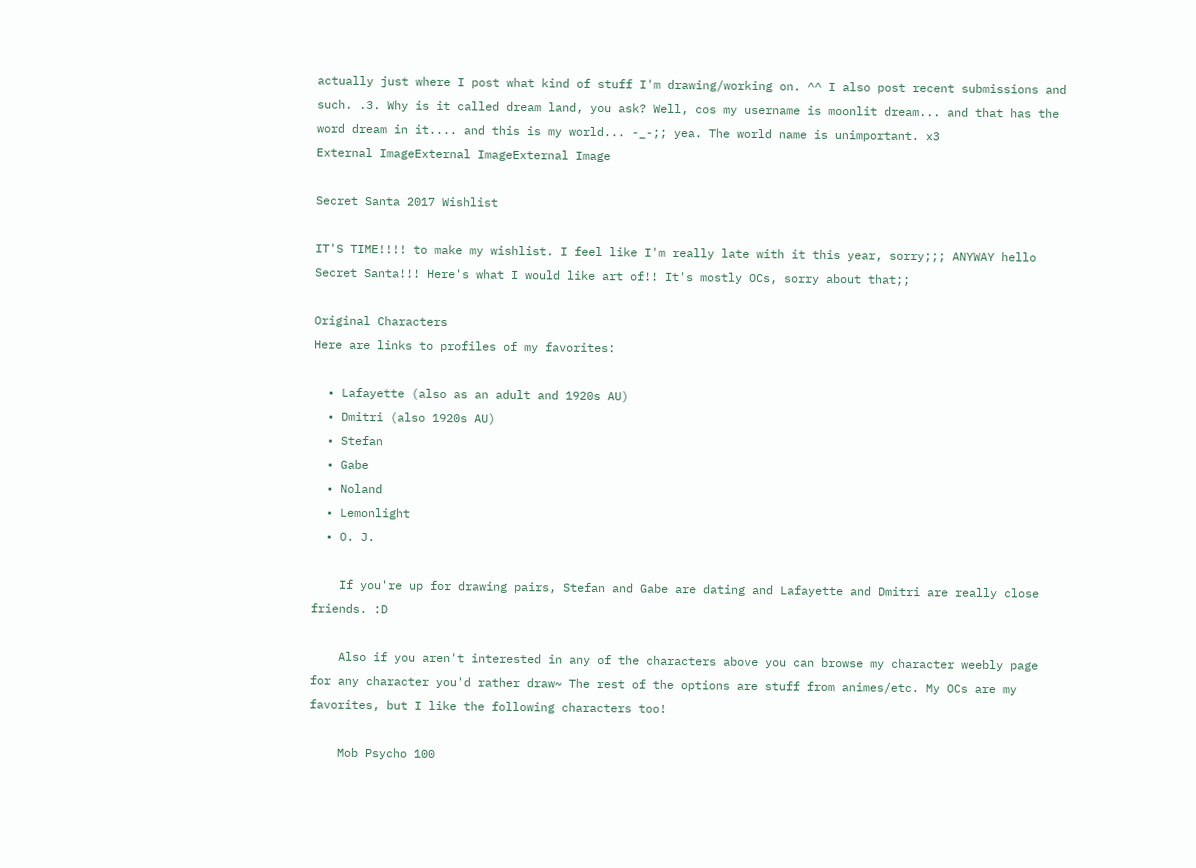actually just where I post what kind of stuff I'm drawing/working on. ^^ I also post recent submissions and such. .3. Why is it called dream land, you ask? Well, cos my username is moonlit dream... and that has the word dream in it.... and this is my world... -_-;; yea. The world name is unimportant. x3
External ImageExternal ImageExternal Image

Secret Santa 2017 Wishlist

IT'S TIME!!!! to make my wishlist. I feel like I'm really late with it this year, sorry;;; ANYWAY hello Secret Santa!!! Here's what I would like art of!! It's mostly OCs, sorry about that;;

Original Characters
Here are links to profiles of my favorites:

  • Lafayette (also as an adult and 1920s AU)
  • Dmitri (also 1920s AU)
  • Stefan
  • Gabe
  • Noland
  • Lemonlight
  • O. J.

    If you're up for drawing pairs, Stefan and Gabe are dating and Lafayette and Dmitri are really close friends. :D

    Also if you aren't interested in any of the characters above you can browse my character weebly page for any character you'd rather draw~ The rest of the options are stuff from animes/etc. My OCs are my favorites, but I like the following characters too!

    Mob Psycho 100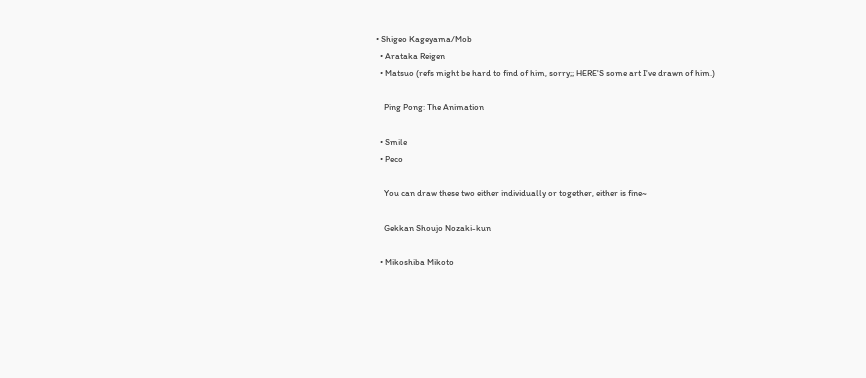• Shigeo Kageyama/Mob
  • Arataka Reigen
  • Matsuo (refs might be hard to find of him, sorry;; HERE'S some art I've drawn of him.)

    Ping Pong: The Animation

  • Smile
  • Peco

    You can draw these two either individually or together, either is fine~

    Gekkan Shoujo Nozaki-kun

  • Mikoshiba Mikoto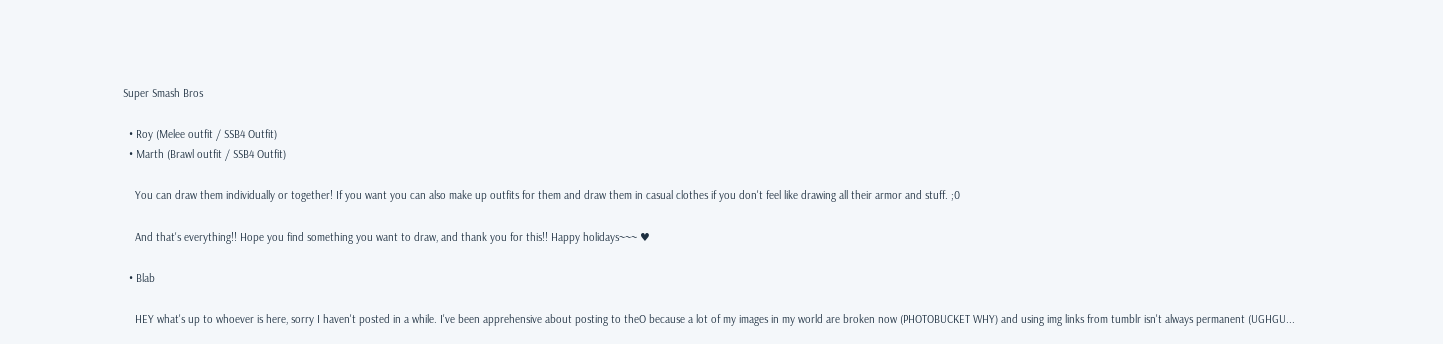Super Smash Bros

  • Roy (Melee outfit / SSB4 Outfit)
  • Marth (Brawl outfit / SSB4 Outfit)

    You can draw them individually or together! If you want you can also make up outfits for them and draw them in casual clothes if you don't feel like drawing all their armor and stuff. ;0

    And that's everything!! Hope you find something you want to draw, and thank you for this!! Happy holidays~~~ ♥

  • Blab

    HEY what's up to whoever is here, sorry I haven't posted in a while. I've been apprehensive about posting to theO because a lot of my images in my world are broken now (PHOTOBUCKET WHY) and using img links from tumblr isn't always permanent (UGHGU...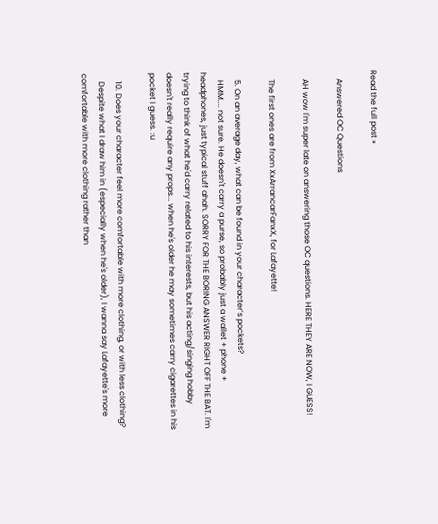Read the full post »

    Answered OC Questions

    AH wow I'm super late on answering those OC questions. HERE THEY ARE NOW, I GUESS!

    The first ones are from XxArrancarFanxX, for Lafayette!

    5. On an average day, what can be found in your character’s pockets?
    HMM.... not sure. He doesn't carry a purse, so probably just a wallet + phone + headphones, just typical stuff ahah. SORRY FOR THE BORING ANSWER RIGHT OFF THE BAT. I'm trying to think of what he'd carry related to his interests, but his acting/singing hobby doesn't really require any props... when he's older he may sometimes carry cigarettes in his pocket I guess. :u

    10. Does your character feel more comfortable with more clothing, or with less clothing?
    Despite what I draw him in (especially when he's older), I wanna say Lafayette's more comfortable with more clothing rather than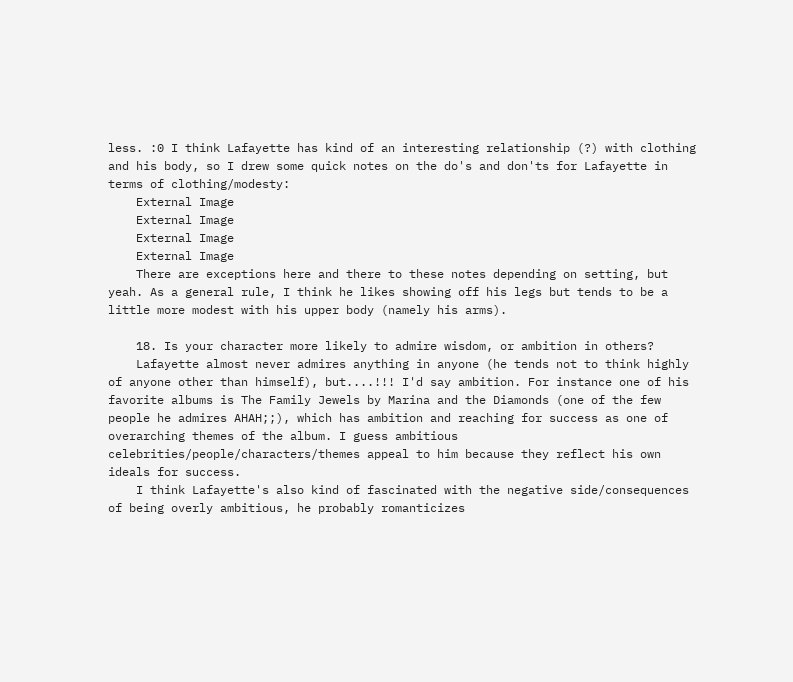less. :0 I think Lafayette has kind of an interesting relationship (?) with clothing and his body, so I drew some quick notes on the do's and don'ts for Lafayette in terms of clothing/modesty:
    External Image
    External Image
    External Image
    External Image
    There are exceptions here and there to these notes depending on setting, but yeah. As a general rule, I think he likes showing off his legs but tends to be a little more modest with his upper body (namely his arms).

    18. Is your character more likely to admire wisdom, or ambition in others?
    Lafayette almost never admires anything in anyone (he tends not to think highly of anyone other than himself), but....!!! I'd say ambition. For instance one of his favorite albums is The Family Jewels by Marina and the Diamonds (one of the few people he admires AHAH;;), which has ambition and reaching for success as one of overarching themes of the album. I guess ambitious celebrities/people/characters/themes appeal to him because they reflect his own ideals for success.
    I think Lafayette's also kind of fascinated with the negative side/consequences of being overly ambitious, he probably romanticizes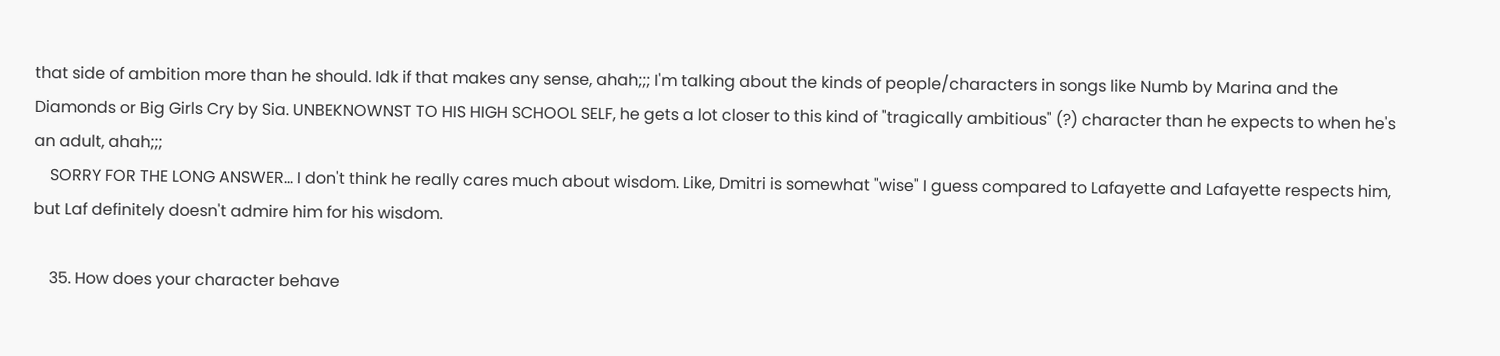that side of ambition more than he should. Idk if that makes any sense, ahah;;; I'm talking about the kinds of people/characters in songs like Numb by Marina and the Diamonds or Big Girls Cry by Sia. UNBEKNOWNST TO HIS HIGH SCHOOL SELF, he gets a lot closer to this kind of "tragically ambitious" (?) character than he expects to when he's an adult, ahah;;;
    SORRY FOR THE LONG ANSWER... I don't think he really cares much about wisdom. Like, Dmitri is somewhat "wise" I guess compared to Lafayette and Lafayette respects him, but Laf definitely doesn't admire him for his wisdom.

    35. How does your character behave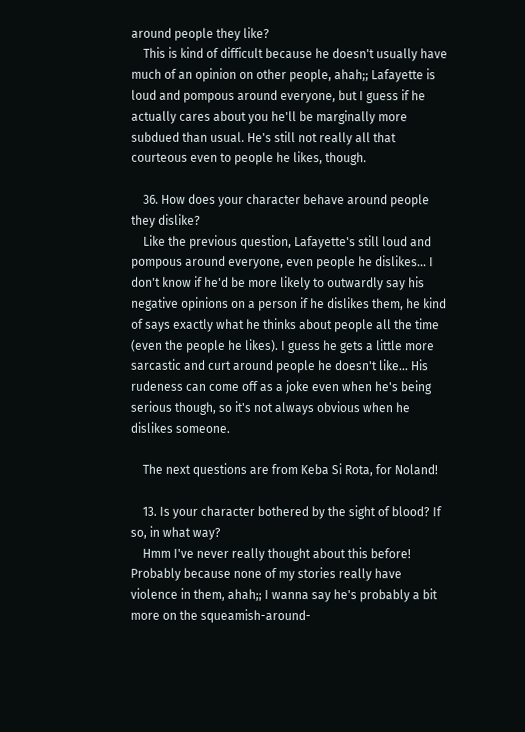around people they like?
    This is kind of difficult because he doesn't usually have much of an opinion on other people, ahah;; Lafayette is loud and pompous around everyone, but I guess if he actually cares about you he'll be marginally more subdued than usual. He's still not really all that courteous even to people he likes, though.

    36. How does your character behave around people they dislike?
    Like the previous question, Lafayette's still loud and pompous around everyone, even people he dislikes... I don't know if he'd be more likely to outwardly say his negative opinions on a person if he dislikes them, he kind of says exactly what he thinks about people all the time (even the people he likes). I guess he gets a little more sarcastic and curt around people he doesn't like... His rudeness can come off as a joke even when he's being serious though, so it's not always obvious when he dislikes someone.

    The next questions are from Keba Si Rota, for Noland!

    13. Is your character bothered by the sight of blood? If so, in what way?
    Hmm I've never really thought about this before! Probably because none of my stories really have violence in them, ahah;; I wanna say he's probably a bit more on the squeamish-around-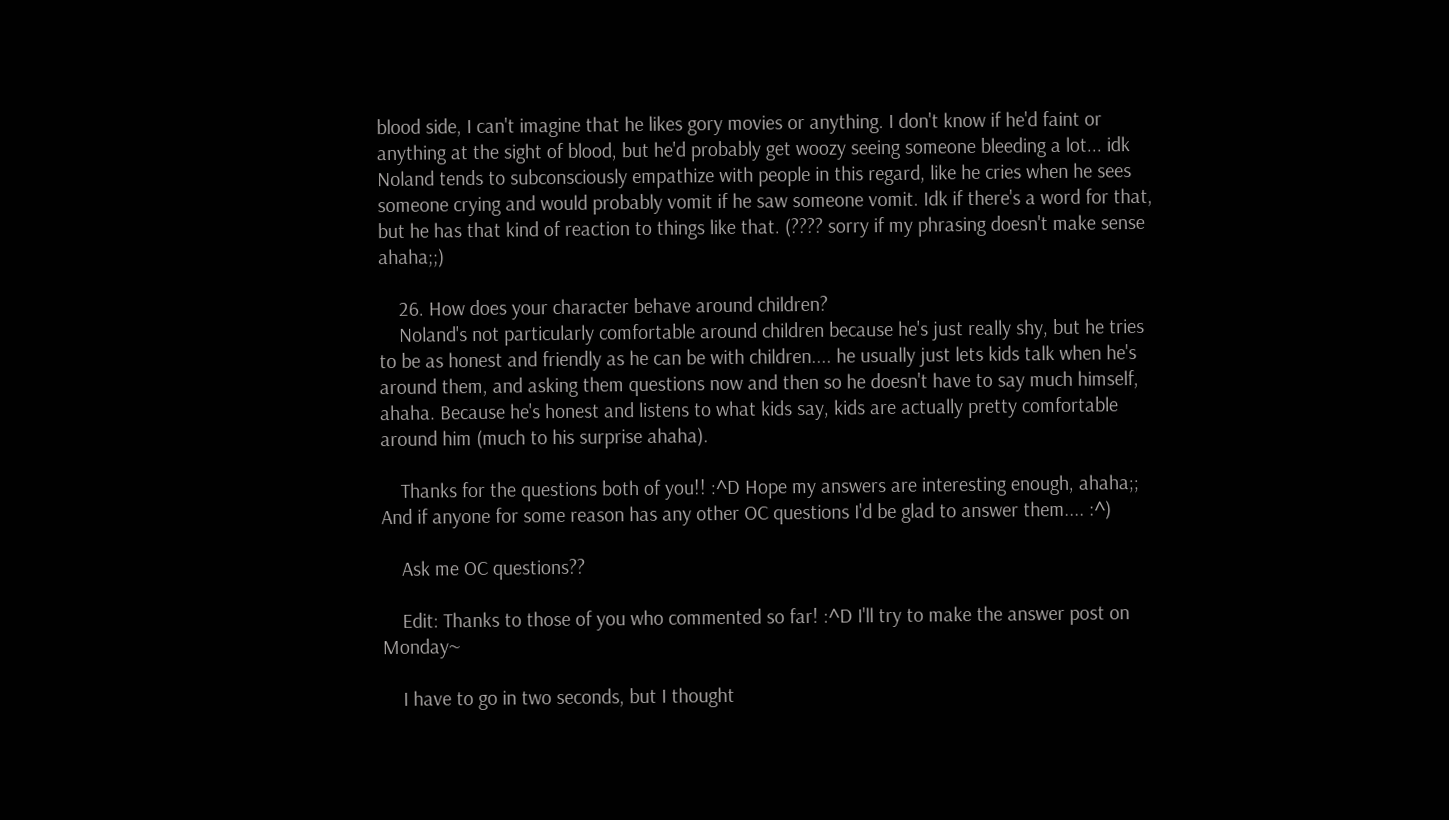blood side, I can't imagine that he likes gory movies or anything. I don't know if he'd faint or anything at the sight of blood, but he'd probably get woozy seeing someone bleeding a lot... idk Noland tends to subconsciously empathize with people in this regard, like he cries when he sees someone crying and would probably vomit if he saw someone vomit. Idk if there's a word for that, but he has that kind of reaction to things like that. (???? sorry if my phrasing doesn't make sense ahaha;;)

    26. How does your character behave around children?
    Noland's not particularly comfortable around children because he's just really shy, but he tries to be as honest and friendly as he can be with children.... he usually just lets kids talk when he's around them, and asking them questions now and then so he doesn't have to say much himself, ahaha. Because he's honest and listens to what kids say, kids are actually pretty comfortable around him (much to his surprise ahaha).

    Thanks for the questions both of you!! :^D Hope my answers are interesting enough, ahaha;; And if anyone for some reason has any other OC questions I'd be glad to answer them.... :^)

    Ask me OC questions??

    Edit: Thanks to those of you who commented so far! :^D I'll try to make the answer post on Monday~

    I have to go in two seconds, but I thought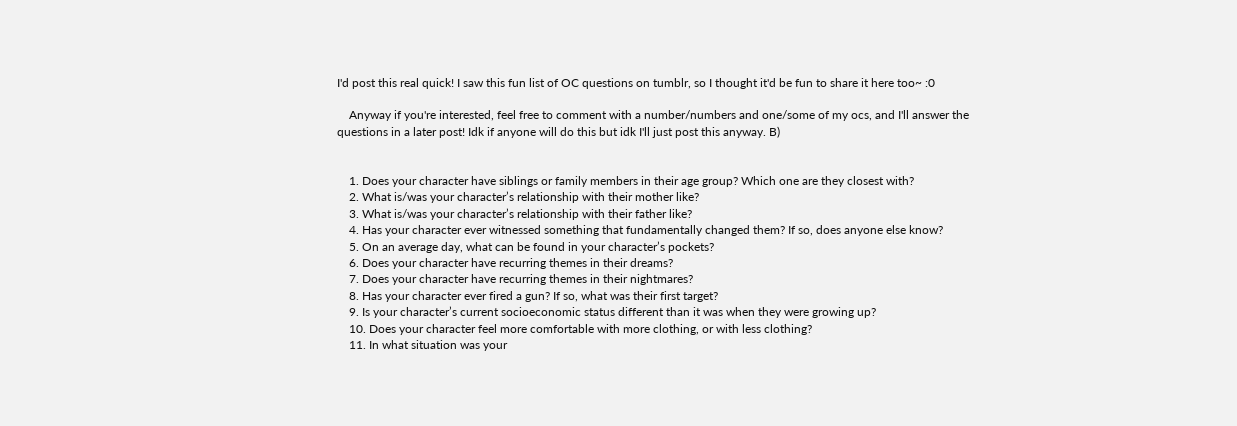I'd post this real quick! I saw this fun list of OC questions on tumblr, so I thought it'd be fun to share it here too~ :0

    Anyway if you're interested, feel free to comment with a number/numbers and one/some of my ocs, and I'll answer the questions in a later post! Idk if anyone will do this but idk I'll just post this anyway. B)


    1. Does your character have siblings or family members in their age group? Which one are they closest with?
    2. What is/was your character’s relationship with their mother like?
    3. What is/was your character’s relationship with their father like?
    4. Has your character ever witnessed something that fundamentally changed them? If so, does anyone else know?
    5. On an average day, what can be found in your character’s pockets?
    6. Does your character have recurring themes in their dreams?
    7. Does your character have recurring themes in their nightmares?
    8. Has your character ever fired a gun? If so, what was their first target?
    9. Is your character’s current socioeconomic status different than it was when they were growing up?
    10. Does your character feel more comfortable with more clothing, or with less clothing?
    11. In what situation was your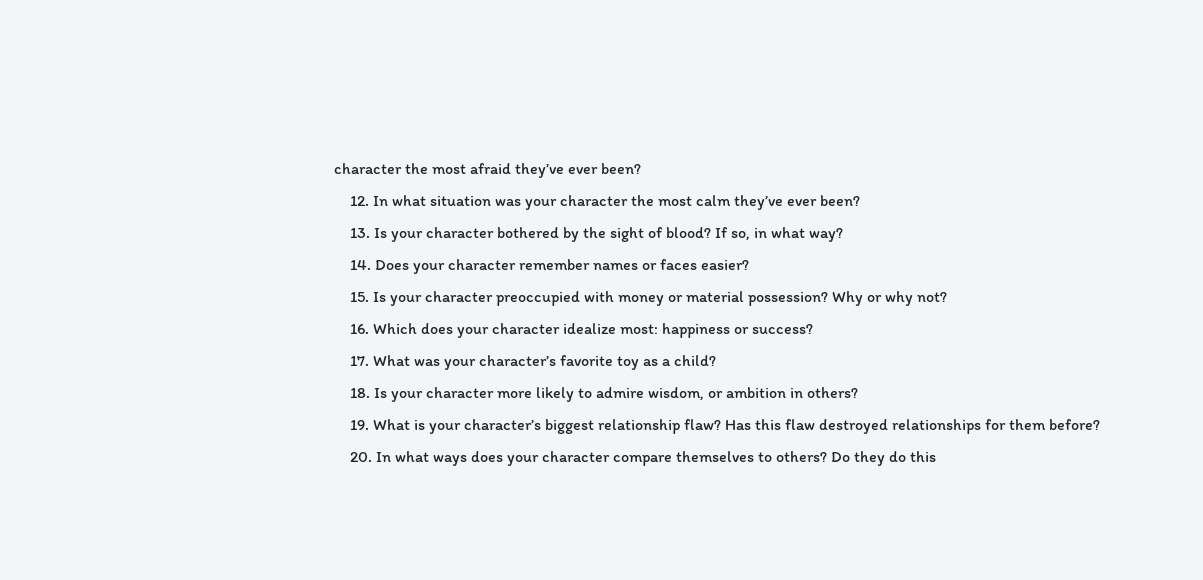character the most afraid they’ve ever been?
    12. In what situation was your character the most calm they’ve ever been?
    13. Is your character bothered by the sight of blood? If so, in what way?
    14. Does your character remember names or faces easier?
    15. Is your character preoccupied with money or material possession? Why or why not?
    16. Which does your character idealize most: happiness or success?
    17. What was your character’s favorite toy as a child?
    18. Is your character more likely to admire wisdom, or ambition in others?
    19. What is your character’s biggest relationship flaw? Has this flaw destroyed relationships for them before?
    20. In what ways does your character compare themselves to others? Do they do this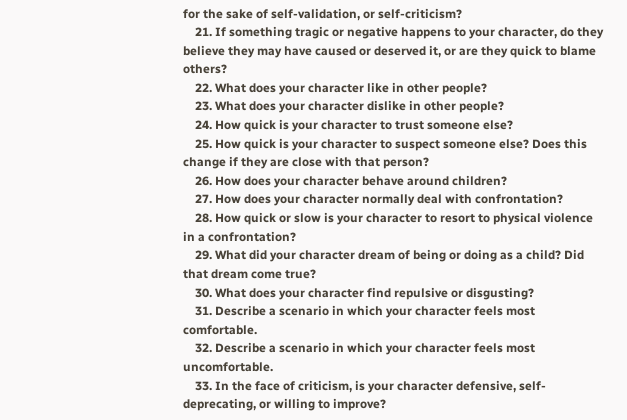for the sake of self-validation, or self-criticism?
    21. If something tragic or negative happens to your character, do they believe they may have caused or deserved it, or are they quick to blame others?
    22. What does your character like in other people?
    23. What does your character dislike in other people?
    24. How quick is your character to trust someone else?
    25. How quick is your character to suspect someone else? Does this change if they are close with that person?
    26. How does your character behave around children?
    27. How does your character normally deal with confrontation?
    28. How quick or slow is your character to resort to physical violence in a confrontation?
    29. What did your character dream of being or doing as a child? Did that dream come true?
    30. What does your character find repulsive or disgusting?
    31. Describe a scenario in which your character feels most comfortable.
    32. Describe a scenario in which your character feels most uncomfortable.
    33. In the face of criticism, is your character defensive, self-deprecating, or willing to improve?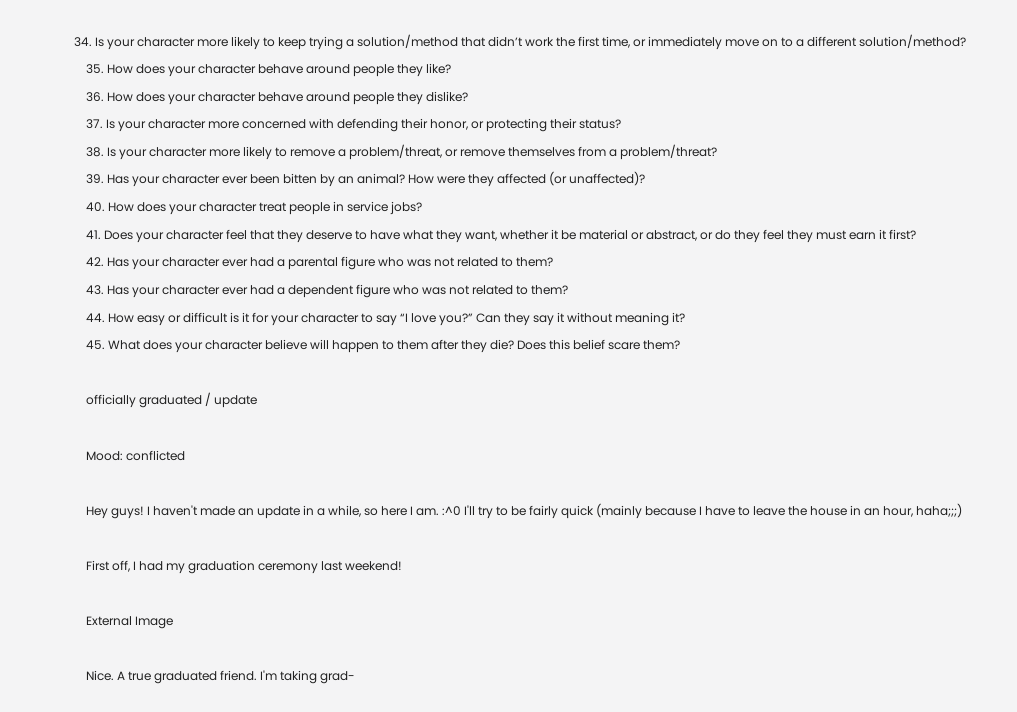34. Is your character more likely to keep trying a solution/method that didn’t work the first time, or immediately move on to a different solution/method?
    35. How does your character behave around people they like?
    36. How does your character behave around people they dislike?
    37. Is your character more concerned with defending their honor, or protecting their status?
    38. Is your character more likely to remove a problem/threat, or remove themselves from a problem/threat?
    39. Has your character ever been bitten by an animal? How were they affected (or unaffected)?
    40. How does your character treat people in service jobs?
    41. Does your character feel that they deserve to have what they want, whether it be material or abstract, or do they feel they must earn it first?
    42. Has your character ever had a parental figure who was not related to them?
    43. Has your character ever had a dependent figure who was not related to them?
    44. How easy or difficult is it for your character to say “I love you?” Can they say it without meaning it?
    45. What does your character believe will happen to them after they die? Does this belief scare them?

    officially graduated / update

    Mood: conflicted

    Hey guys! I haven't made an update in a while, so here I am. :^0 I'll try to be fairly quick (mainly because I have to leave the house in an hour, haha;;;)

    First off, I had my graduation ceremony last weekend!

    External Image

    Nice. A true graduated friend. I'm taking grad-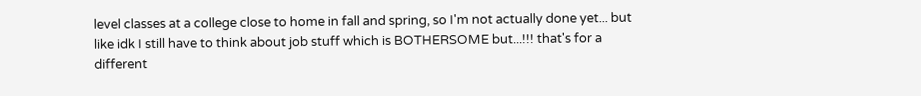level classes at a college close to home in fall and spring, so I'm not actually done yet... but like idk I still have to think about job stuff which is BOTHERSOME but...!!! that's for a different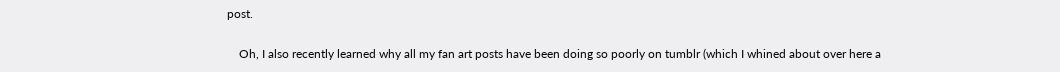post.

    Oh, I also recently learned why all my fan art posts have been doing so poorly on tumblr (which I whined about over here a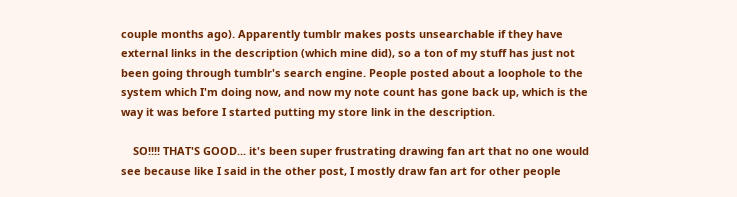couple months ago). Apparently tumblr makes posts unsearchable if they have external links in the description (which mine did), so a ton of my stuff has just not been going through tumblr's search engine. People posted about a loophole to the system which I'm doing now, and now my note count has gone back up, which is the way it was before I started putting my store link in the description.

    SO!!!! THAT'S GOOD... it's been super frustrating drawing fan art that no one would see because like I said in the other post, I mostly draw fan art for other people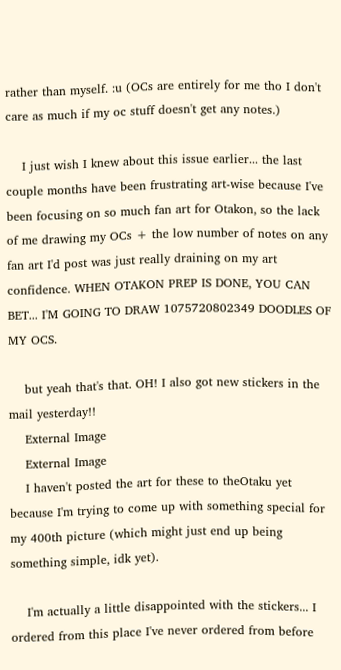rather than myself. :u (OCs are entirely for me tho I don't care as much if my oc stuff doesn't get any notes.)

    I just wish I knew about this issue earlier... the last couple months have been frustrating art-wise because I've been focusing on so much fan art for Otakon, so the lack of me drawing my OCs + the low number of notes on any fan art I'd post was just really draining on my art confidence. WHEN OTAKON PREP IS DONE, YOU CAN BET... I'M GOING TO DRAW 1075720802349 DOODLES OF MY OCS.

    but yeah that's that. OH! I also got new stickers in the mail yesterday!!
    External Image
    External Image
    I haven't posted the art for these to theOtaku yet because I'm trying to come up with something special for my 400th picture (which might just end up being something simple, idk yet).

    I'm actually a little disappointed with the stickers... I ordered from this place I've never ordered from before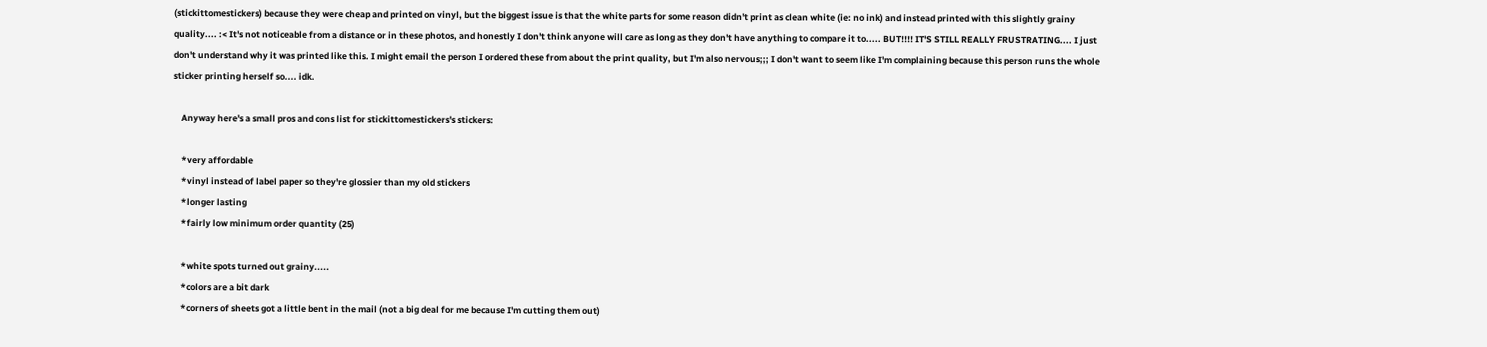(stickittomestickers) because they were cheap and printed on vinyl, but the biggest issue is that the white parts for some reason didn't print as clean white (ie: no ink) and instead printed with this slightly grainy quality.... :< It's not noticeable from a distance or in these photos, and honestly I don't think anyone will care as long as they don't have anything to compare it to..... BUT!!!! IT'S STILL REALLY FRUSTRATING.... I just don't understand why it was printed like this. I might email the person I ordered these from about the print quality, but I'm also nervous;;; I don't want to seem like I'm complaining because this person runs the whole sticker printing herself so.... idk.

    Anyway here's a small pros and cons list for stickittomestickers's stickers:

    *very affordable
    *vinyl instead of label paper so they're glossier than my old stickers
    *longer lasting
    *fairly low minimum order quantity (25)

    *white spots turned out grainy.....
    *colors are a bit dark
    *corners of sheets got a little bent in the mail (not a big deal for me because I'm cutting them out)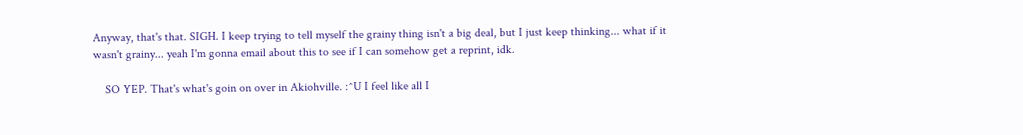Anyway, that's that. SIGH. I keep trying to tell myself the grainy thing isn't a big deal, but I just keep thinking... what if it wasn't grainy... yeah I'm gonna email about this to see if I can somehow get a reprint, idk.

    SO YEP. That's what's goin on over in Akiohville. :^U I feel like all I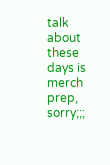talk about these days is merch prep, sorry;;;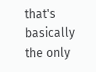that's basically the only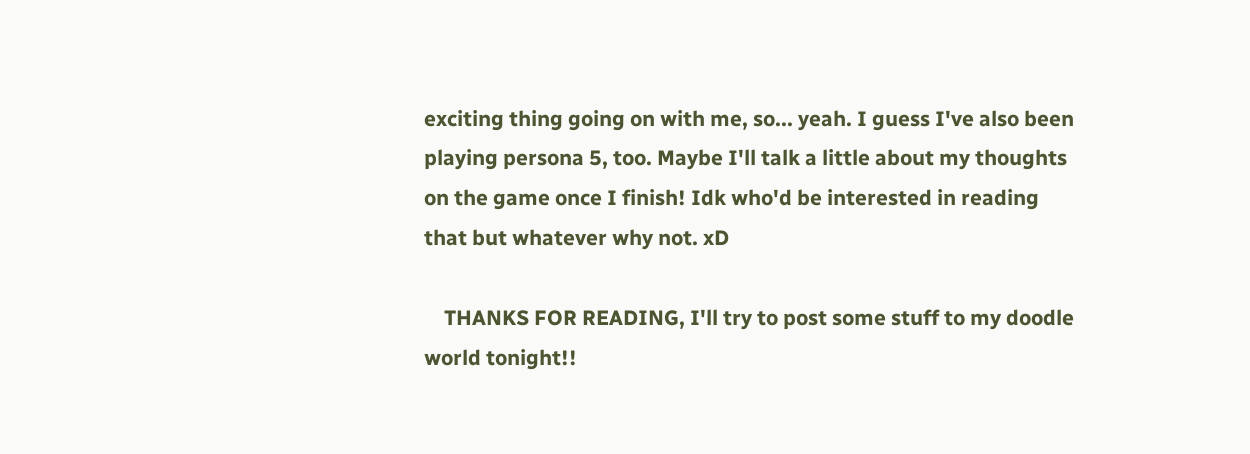exciting thing going on with me, so... yeah. I guess I've also been playing persona 5, too. Maybe I'll talk a little about my thoughts on the game once I finish! Idk who'd be interested in reading that but whatever why not. xD

    THANKS FOR READING, I'll try to post some stuff to my doodle world tonight!!